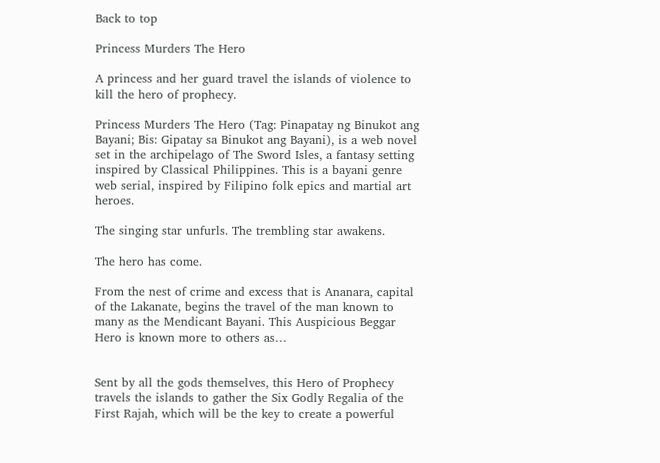Back to top

Princess Murders The Hero

A princess and her guard travel the islands of violence to kill the hero of prophecy.

Princess Murders The Hero (Tag: Pinapatay ng Binukot ang Bayani; Bis: Gipatay sa Binukot ang Bayani), is a web novel set in the archipelago of The Sword Isles, a fantasy setting inspired by Classical Philippines. This is a bayani genre web serial, inspired by Filipino folk epics and martial art heroes.

The singing star unfurls. The trembling star awakens.

The hero has come.

From the nest of crime and excess that is Ananara, capital of the Lakanate, begins the travel of the man known to many as the Mendicant Bayani. This Auspicious Beggar Hero is known more to others as…


Sent by all the gods themselves, this Hero of Prophecy travels the islands to gather the Six Godly Regalia of the First Rajah, which will be the key to create a powerful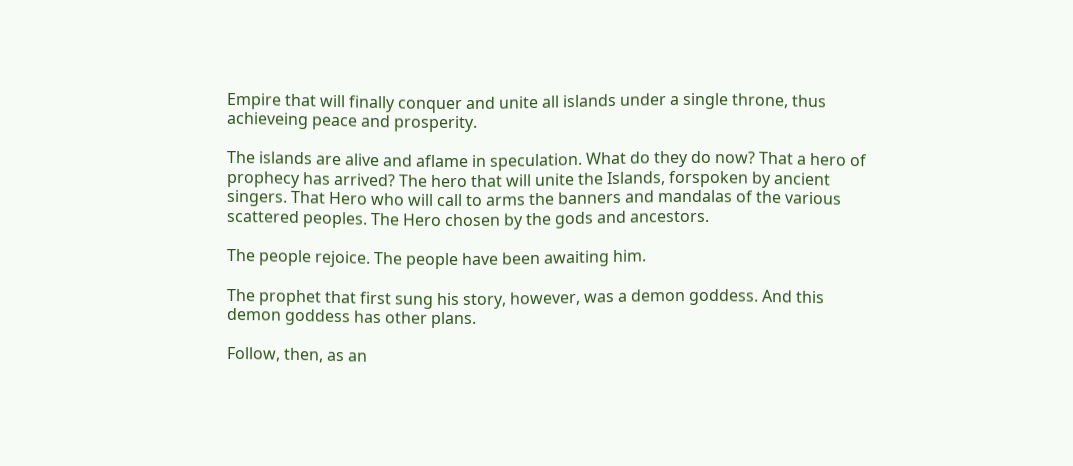Empire that will finally conquer and unite all islands under a single throne, thus achieveing peace and prosperity.

The islands are alive and aflame in speculation. What do they do now? That a hero of prophecy has arrived? The hero that will unite the Islands, forspoken by ancient singers. That Hero who will call to arms the banners and mandalas of the various scattered peoples. The Hero chosen by the gods and ancestors.

The people rejoice. The people have been awaiting him.

The prophet that first sung his story, however, was a demon goddess. And this demon goddess has other plans.

Follow, then, as an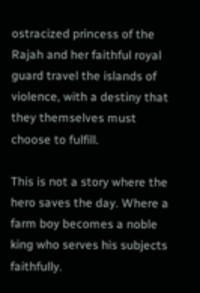ostracized princess of the Rajah and her faithful royal guard travel the islands of violence, with a destiny that they themselves must choose to fulfill.

This is not a story where the hero saves the day. Where a farm boy becomes a noble king who serves his subjects faithfully.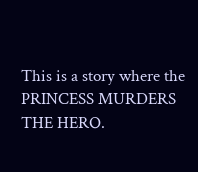This is a story where the PRINCESS MURDERS THE HERO.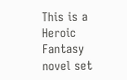This is a Heroic Fantasy novel set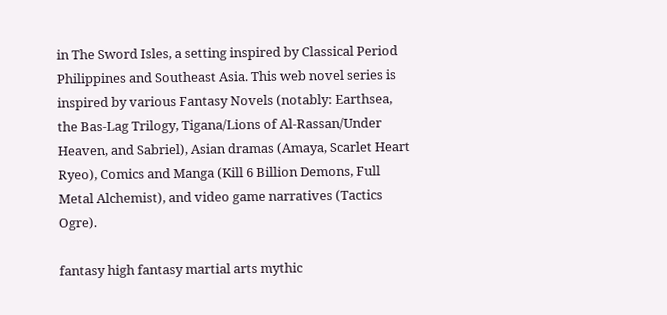in The Sword Isles, a setting inspired by Classical Period Philippines and Southeast Asia. This web novel series is inspired by various Fantasy Novels (notably: Earthsea, the Bas-Lag Trilogy, Tigana/Lions of Al-Rassan/Under Heaven, and Sabriel), Asian dramas (Amaya, Scarlet Heart Ryeo), Comics and Manga (Kill 6 Billion Demons, Full Metal Alchemist), and video game narratives (Tactics Ogre).

fantasy high fantasy martial arts mythic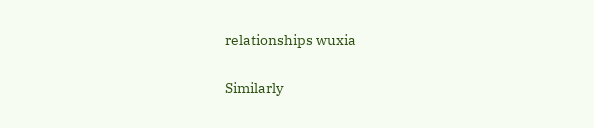relationships wuxia

Similarly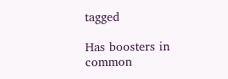tagged

Has boosters in common